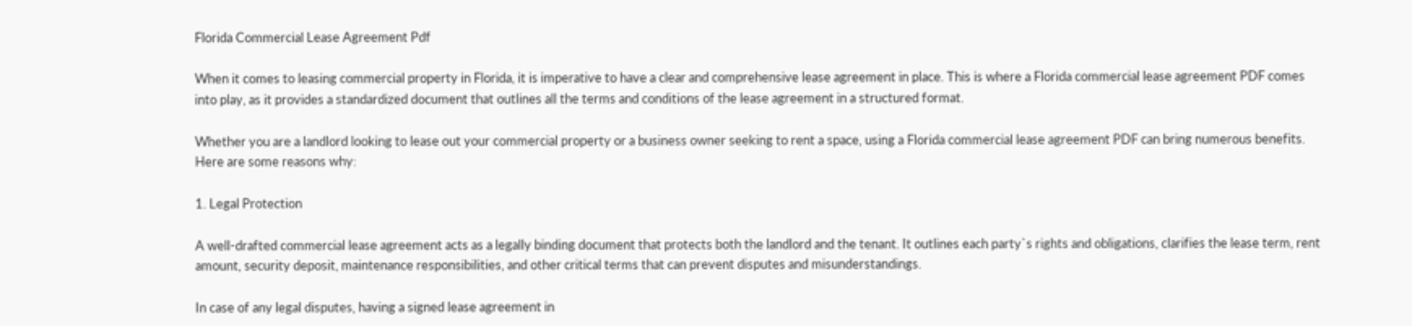Florida Commercial Lease Agreement Pdf

When it comes to leasing commercial property in Florida, it is imperative to have a clear and comprehensive lease agreement in place. This is where a Florida commercial lease agreement PDF comes into play, as it provides a standardized document that outlines all the terms and conditions of the lease agreement in a structured format.

Whether you are a landlord looking to lease out your commercial property or a business owner seeking to rent a space, using a Florida commercial lease agreement PDF can bring numerous benefits. Here are some reasons why:

1. Legal Protection

A well-drafted commercial lease agreement acts as a legally binding document that protects both the landlord and the tenant. It outlines each party`s rights and obligations, clarifies the lease term, rent amount, security deposit, maintenance responsibilities, and other critical terms that can prevent disputes and misunderstandings.

In case of any legal disputes, having a signed lease agreement in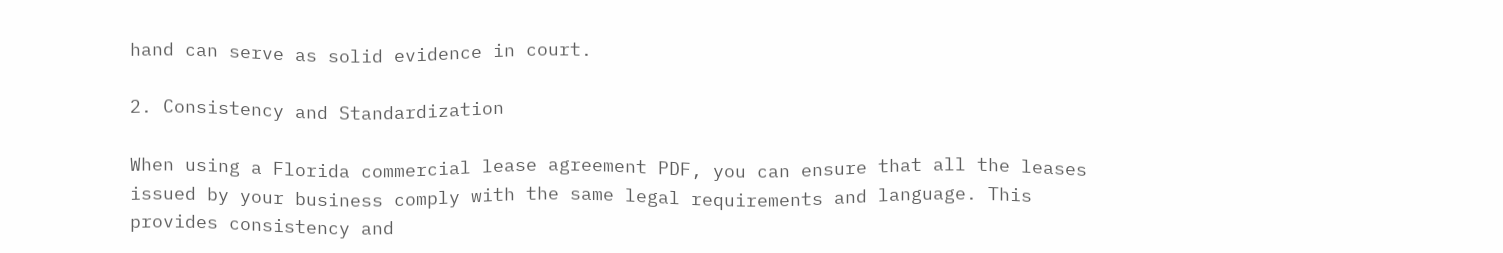hand can serve as solid evidence in court.

2. Consistency and Standardization

When using a Florida commercial lease agreement PDF, you can ensure that all the leases issued by your business comply with the same legal requirements and language. This provides consistency and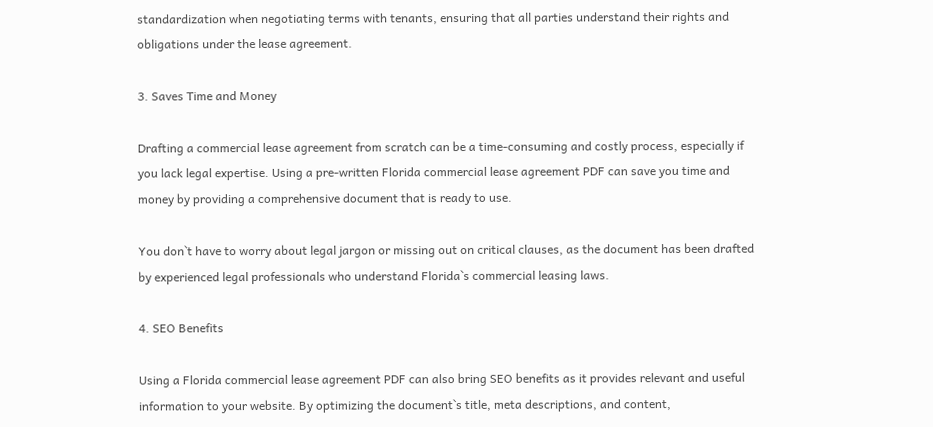standardization when negotiating terms with tenants, ensuring that all parties understand their rights and obligations under the lease agreement.

3. Saves Time and Money

Drafting a commercial lease agreement from scratch can be a time-consuming and costly process, especially if you lack legal expertise. Using a pre-written Florida commercial lease agreement PDF can save you time and money by providing a comprehensive document that is ready to use.

You don`t have to worry about legal jargon or missing out on critical clauses, as the document has been drafted by experienced legal professionals who understand Florida`s commercial leasing laws.

4. SEO Benefits

Using a Florida commercial lease agreement PDF can also bring SEO benefits as it provides relevant and useful information to your website. By optimizing the document`s title, meta descriptions, and content,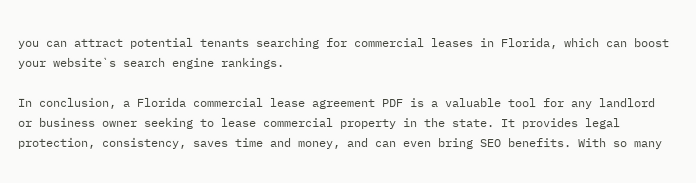you can attract potential tenants searching for commercial leases in Florida, which can boost your website`s search engine rankings.

In conclusion, a Florida commercial lease agreement PDF is a valuable tool for any landlord or business owner seeking to lease commercial property in the state. It provides legal protection, consistency, saves time and money, and can even bring SEO benefits. With so many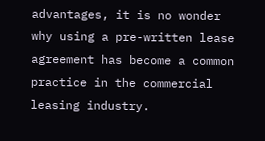advantages, it is no wonder why using a pre-written lease agreement has become a common practice in the commercial leasing industry.